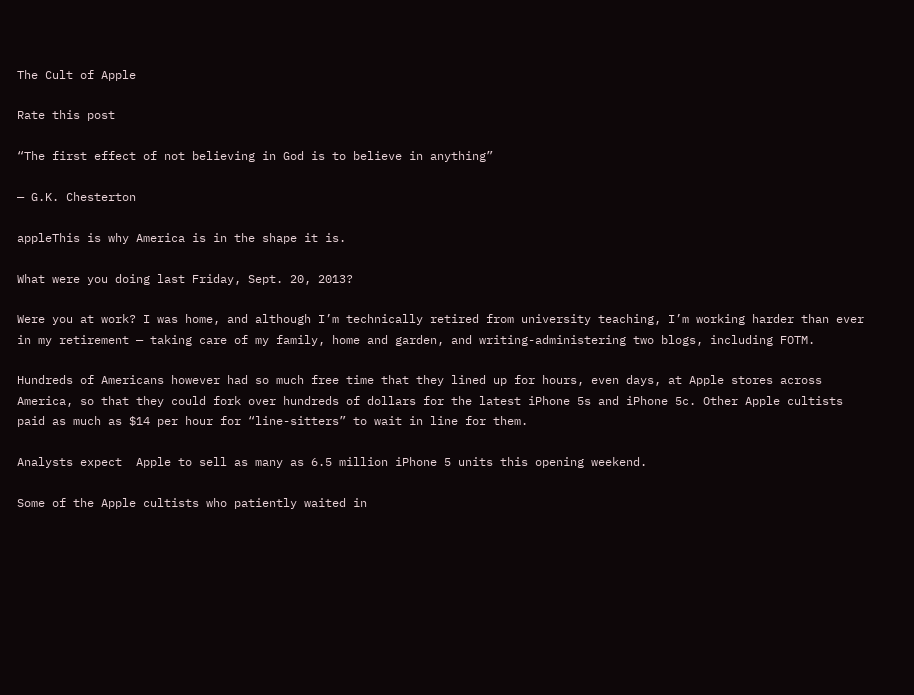The Cult of Apple

Rate this post

“The first effect of not believing in God is to believe in anything”

— G.K. Chesterton

appleThis is why America is in the shape it is.

What were you doing last Friday, Sept. 20, 2013?

Were you at work? I was home, and although I’m technically retired from university teaching, I’m working harder than ever in my retirement — taking care of my family, home and garden, and writing-administering two blogs, including FOTM.

Hundreds of Americans however had so much free time that they lined up for hours, even days, at Apple stores across America, so that they could fork over hundreds of dollars for the latest iPhone 5s and iPhone 5c. Other Apple cultists paid as much as $14 per hour for “line-sitters” to wait in line for them.

Analysts expect  Apple to sell as many as 6.5 million iPhone 5 units this opening weekend.

Some of the Apple cultists who patiently waited in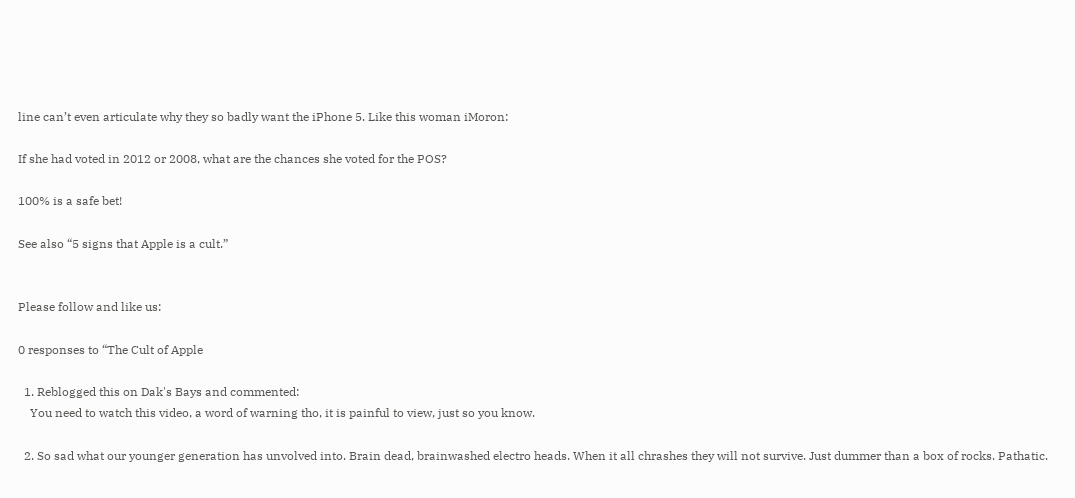line can’t even articulate why they so badly want the iPhone 5. Like this woman iMoron:

If she had voted in 2012 or 2008, what are the chances she voted for the POS?

100% is a safe bet!

See also “5 signs that Apple is a cult.”


Please follow and like us:

0 responses to “The Cult of Apple

  1. Reblogged this on Dak's Bays and commented:
    You need to watch this video, a word of warning tho, it is painful to view, just so you know.

  2. So sad what our younger generation has unvolved into. Brain dead, brainwashed electro heads. When it all chrashes they will not survive. Just dummer than a box of rocks. Pathatic.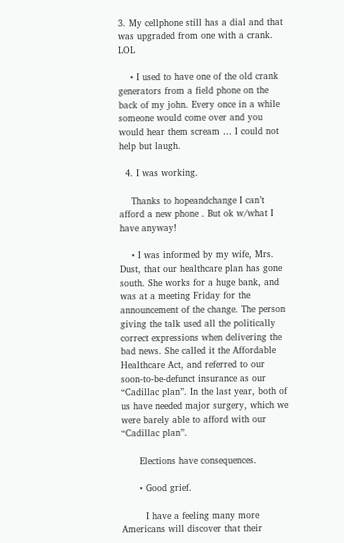3. My cellphone still has a dial and that was upgraded from one with a crank. LOL

    • I used to have one of the old crank generators from a field phone on the back of my john. Every once in a while someone would come over and you would hear them scream … I could not help but laugh.

  4. I was working.

    Thanks to hopeandchange I can’t afford a new phone . But ok w/what I have anyway!

    • I was informed by my wife, Mrs. Dust, that our healthcare plan has gone south. She works for a huge bank, and was at a meeting Friday for the announcement of the change. The person giving the talk used all the politically correct expressions when delivering the bad news. She called it the Affordable Healthcare Act, and referred to our soon-to-be-defunct insurance as our “Cadillac plan”. In the last year, both of us have needed major surgery, which we were barely able to afford with our “Cadillac plan”.

      Elections have consequences.

      • Good grief.

        I have a feeling many more Americans will discover that their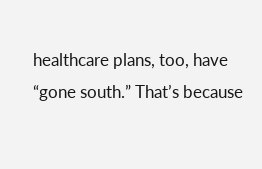healthcare plans, too, have “gone south.” That’s because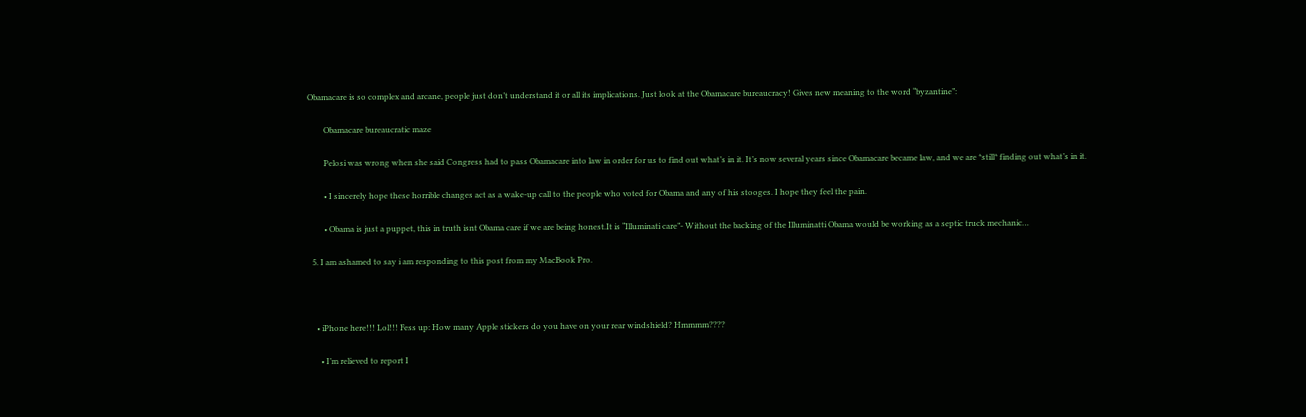Obamacare is so complex and arcane, people just don’t understand it or all its implications. Just look at the Obamacare bureaucracy! Gives new meaning to the word “byzantine”:

        Obamacare bureaucratic maze

        Pelosi was wrong when she said Congress had to pass Obamacare into law in order for us to find out what’s in it. It’s now several years since Obamacare became law, and we are *still* finding out what’s in it.

        • I sincerely hope these horrible changes act as a wake-up call to the people who voted for Obama and any of his stooges. I hope they feel the pain.

        • Obama is just a puppet, this in truth isnt Obama care if we are being honest.It is “Illuminati care”- Without the backing of the Illuminatti Obama would be working as a septic truck mechanic…

  5. I am ashamed to say i am responding to this post from my MacBook Pro.



    • iPhone here!!! Lol!!! Fess up: How many Apple stickers do you have on your rear windshield? Hmmmm????

      • I’m relieved to report I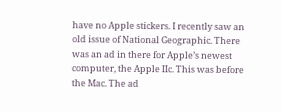have no Apple stickers. I recently saw an old issue of National Geographic. There was an ad in there for Apple’s newest computer, the Apple IIc. This was before the Mac. The ad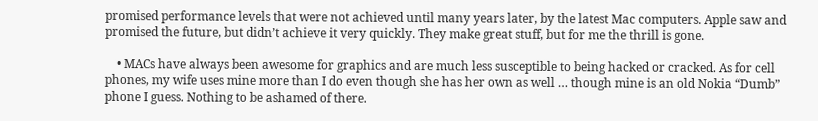promised performance levels that were not achieved until many years later, by the latest Mac computers. Apple saw and promised the future, but didn’t achieve it very quickly. They make great stuff, but for me the thrill is gone.

    • MACs have always been awesome for graphics and are much less susceptible to being hacked or cracked. As for cell phones, my wife uses mine more than I do even though she has her own as well … though mine is an old Nokia “Dumb” phone I guess. Nothing to be ashamed of there.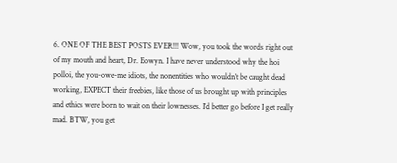6. ONE OF THE BEST POSTS EVER!!! Wow, you took the words right out of my mouth and heart, Dr. Eowyn. I have never understood why the hoi polloi, the you-owe-me idiots, the nonentities who wouldn’t be caught dead working, EXPECT their freebies, like those of us brought up with principles and ethics were born to wait on their lownesses. I’d better go before I get really mad. BTW, you get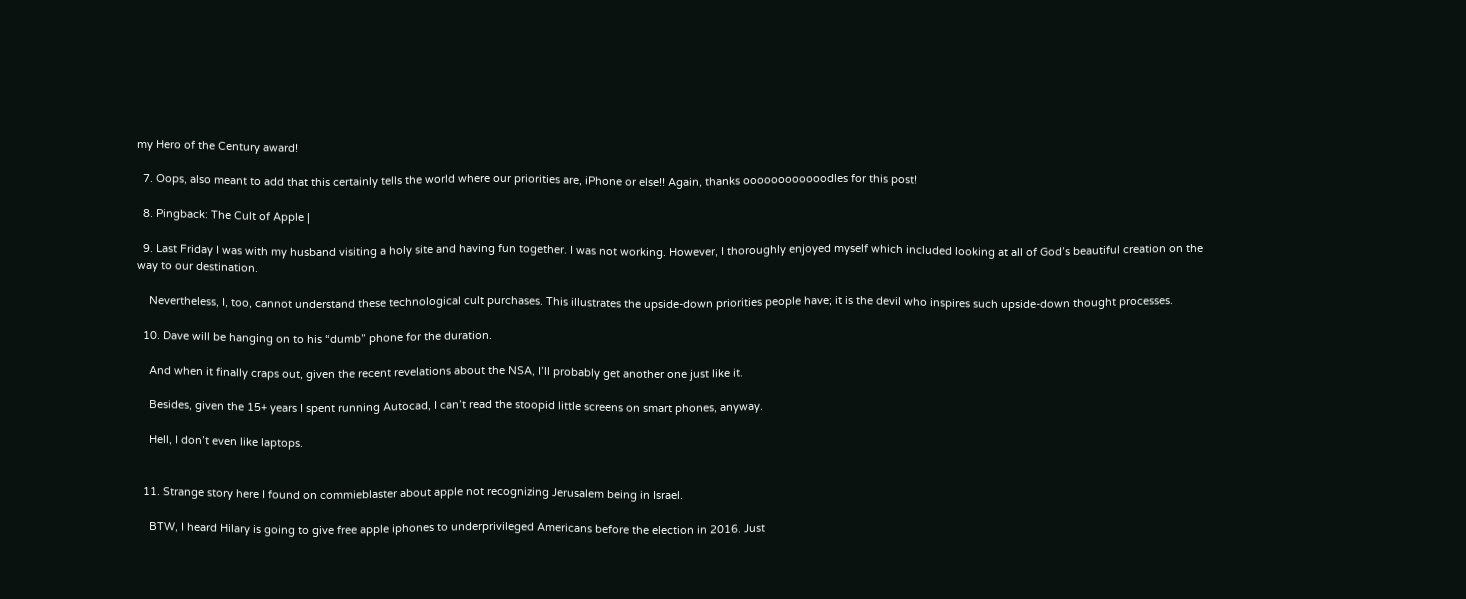my Hero of the Century award!

  7. Oops, also meant to add that this certainly tells the world where our priorities are, iPhone or else!! Again, thanks oooooooooooodles for this post!

  8. Pingback: The Cult of Apple |

  9. Last Friday I was with my husband visiting a holy site and having fun together. I was not working. However, I thoroughly enjoyed myself which included looking at all of God’s beautiful creation on the way to our destination.

    Nevertheless, I, too, cannot understand these technological cult purchases. This illustrates the upside-down priorities people have; it is the devil who inspires such upside-down thought processes.

  10. Dave will be hanging on to his “dumb” phone for the duration.

    And when it finally craps out, given the recent revelations about the NSA, I’ll probably get another one just like it.

    Besides, given the 15+ years I spent running Autocad, I can’t read the stoopid little screens on smart phones, anyway.

    Hell, I don’t even like laptops.


  11. Strange story here I found on commieblaster about apple not recognizing Jerusalem being in Israel.

    BTW, I heard Hilary is going to give free apple iphones to underprivileged Americans before the election in 2016. Just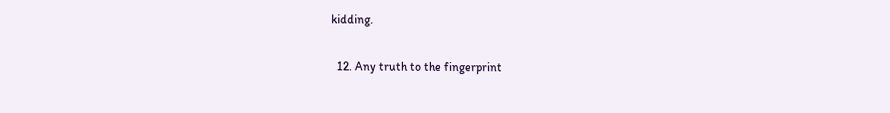kidding.

  12. Any truth to the fingerprint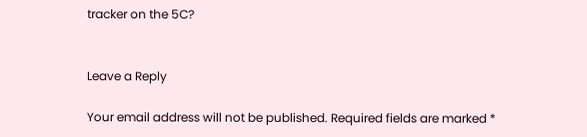tracker on the 5C?


Leave a Reply

Your email address will not be published. Required fields are marked *